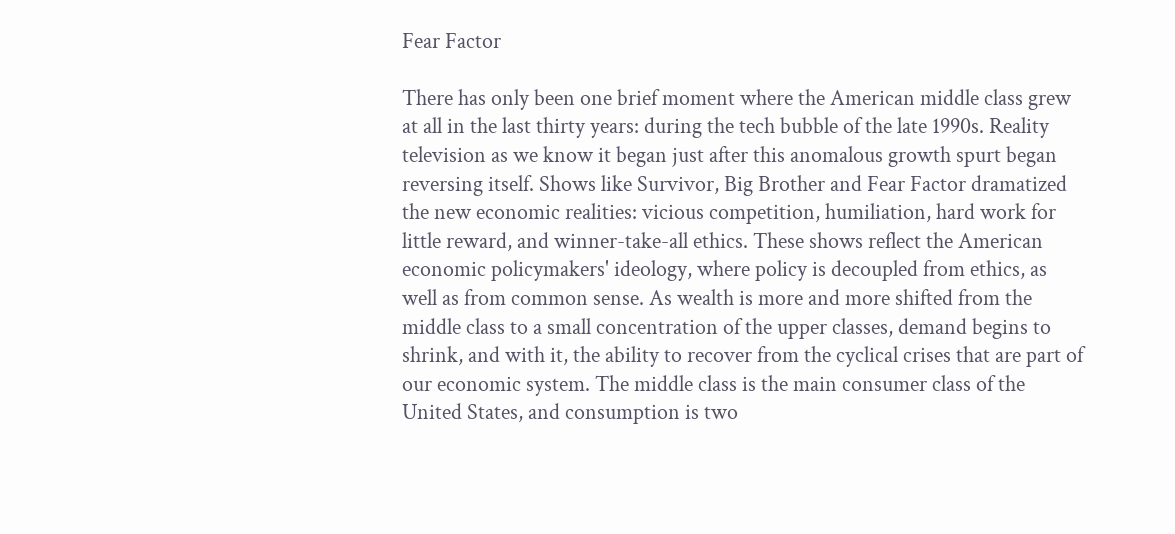Fear Factor

There has only been one brief moment where the American middle class grew at all in the last thirty years: during the tech bubble of the late 1990s. Reality television as we know it began just after this anomalous growth spurt began reversing itself. Shows like Survivor, Big Brother and Fear Factor dramatized the new economic realities: vicious competition, humiliation, hard work for little reward, and winner-take-all ethics. These shows reflect the American economic policymakers' ideology, where policy is decoupled from ethics, as well as from common sense. As wealth is more and more shifted from the middle class to a small concentration of the upper classes, demand begins to shrink, and with it, the ability to recover from the cyclical crises that are part of our economic system. The middle class is the main consumer class of the United States, and consumption is two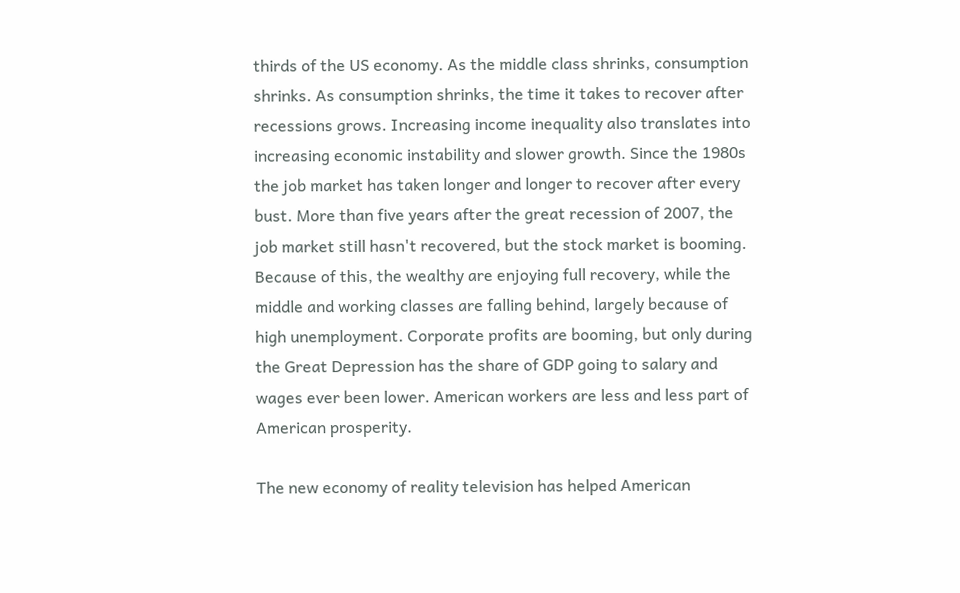thirds of the US economy. As the middle class shrinks, consumption shrinks. As consumption shrinks, the time it takes to recover after recessions grows. Increasing income inequality also translates into increasing economic instability and slower growth. Since the 1980s the job market has taken longer and longer to recover after every bust. More than five years after the great recession of 2007, the job market still hasn't recovered, but the stock market is booming. Because of this, the wealthy are enjoying full recovery, while the middle and working classes are falling behind, largely because of high unemployment. Corporate profits are booming, but only during the Great Depression has the share of GDP going to salary and wages ever been lower. American workers are less and less part of American prosperity.

The new economy of reality television has helped American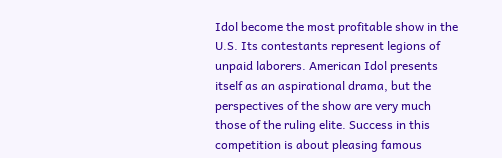Idol become the most profitable show in the U.S. Its contestants represent legions of unpaid laborers. American Idol presents itself as an aspirational drama, but the perspectives of the show are very much those of the ruling elite. Success in this competition is about pleasing famous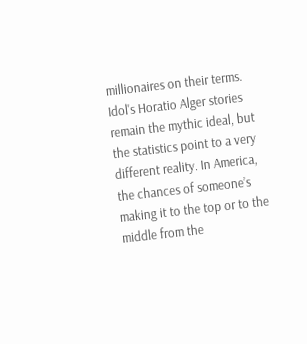millionaires on their terms. Idol's Horatio Alger stories remain the mythic ideal, but the statistics point to a very different reality. In America, the chances of someone’s making it to the top or to the middle from the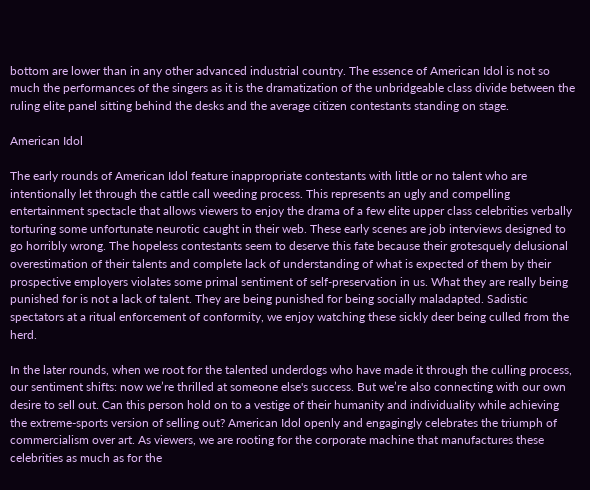bottom are lower than in any other advanced industrial country. The essence of American Idol is not so much the performances of the singers as it is the dramatization of the unbridgeable class divide between the ruling elite panel sitting behind the desks and the average citizen contestants standing on stage.

American Idol

The early rounds of American Idol feature inappropriate contestants with little or no talent who are intentionally let through the cattle call weeding process. This represents an ugly and compelling entertainment spectacle that allows viewers to enjoy the drama of a few elite upper class celebrities verbally torturing some unfortunate neurotic caught in their web. These early scenes are job interviews designed to go horribly wrong. The hopeless contestants seem to deserve this fate because their grotesquely delusional overestimation of their talents and complete lack of understanding of what is expected of them by their prospective employers violates some primal sentiment of self-preservation in us. What they are really being punished for is not a lack of talent. They are being punished for being socially maladapted. Sadistic spectators at a ritual enforcement of conformity, we enjoy watching these sickly deer being culled from the herd.

In the later rounds, when we root for the talented underdogs who have made it through the culling process, our sentiment shifts: now we’re thrilled at someone else's success. But we’re also connecting with our own desire to sell out. Can this person hold on to a vestige of their humanity and individuality while achieving the extreme-sports version of selling out? American Idol openly and engagingly celebrates the triumph of commercialism over art. As viewers, we are rooting for the corporate machine that manufactures these celebrities as much as for the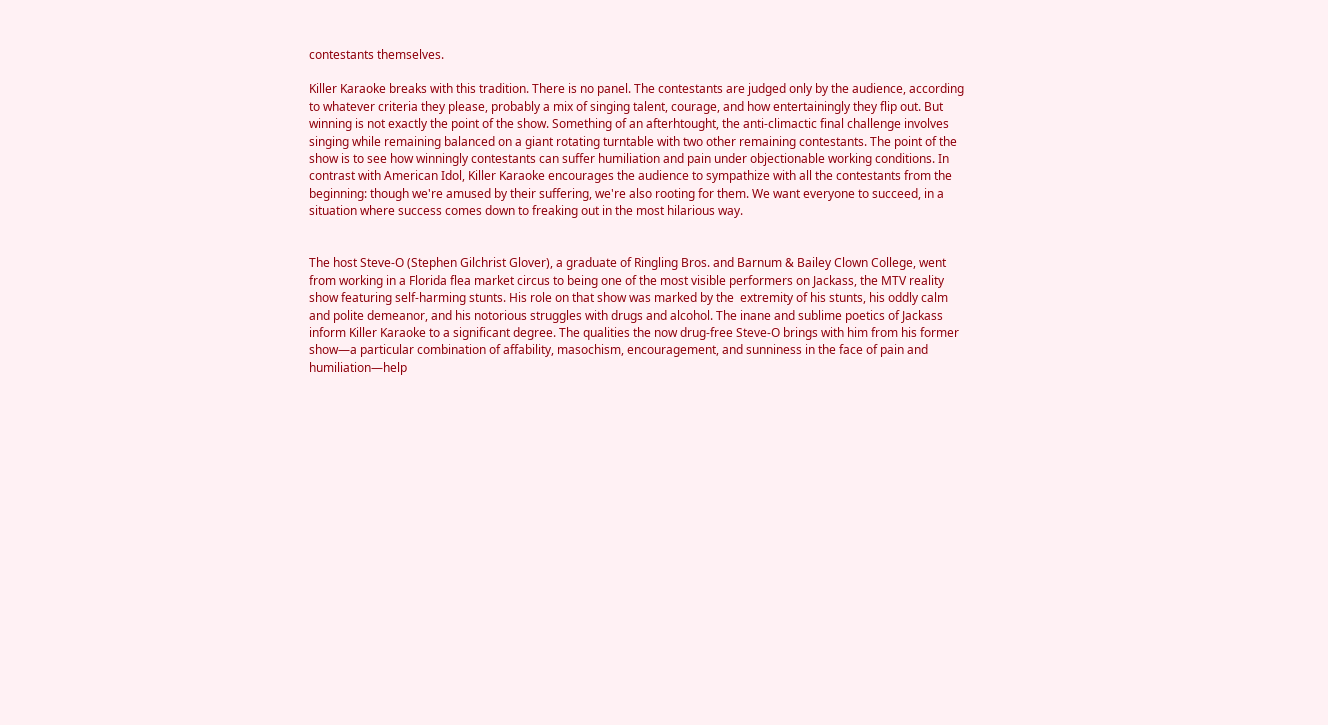contestants themselves.

Killer Karaoke breaks with this tradition. There is no panel. The contestants are judged only by the audience, according to whatever criteria they please, probably a mix of singing talent, courage, and how entertainingly they flip out. But winning is not exactly the point of the show. Something of an afterhtought, the anti-climactic final challenge involves singing while remaining balanced on a giant rotating turntable with two other remaining contestants. The point of the show is to see how winningly contestants can suffer humiliation and pain under objectionable working conditions. In contrast with American Idol, Killer Karaoke encourages the audience to sympathize with all the contestants from the beginning: though we're amused by their suffering, we're also rooting for them. We want everyone to succeed, in a situation where success comes down to freaking out in the most hilarious way.


The host Steve-O (Stephen Gilchrist Glover), a graduate of Ringling Bros. and Barnum & Bailey Clown College, went from working in a Florida flea market circus to being one of the most visible performers on Jackass, the MTV reality show featuring self-harming stunts. His role on that show was marked by the  extremity of his stunts, his oddly calm and polite demeanor, and his notorious struggles with drugs and alcohol. The inane and sublime poetics of Jackass inform Killer Karaoke to a significant degree. The qualities the now drug-free Steve-O brings with him from his former show—a particular combination of affability, masochism, encouragement, and sunniness in the face of pain and humiliation—help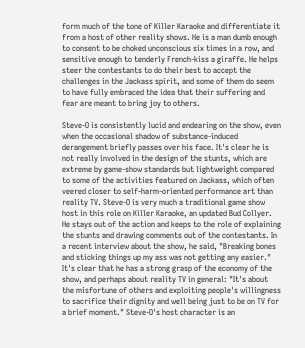form much of the tone of Killer Karaoke and differentiate it from a host of other reality shows. He is a man dumb enough to consent to be choked unconscious six times in a row, and sensitive enough to tenderly French-kiss a giraffe. He helps steer the contestants to do their best to accept the challenges in the Jackass spirit, and some of them do seem to have fully embraced the idea that their suffering and fear are meant to bring joy to others.

Steve-O is consistently lucid and endearing on the show, even when the occasional shadow of substance-induced derangement briefly passes over his face. It's clear he is not really involved in the design of the stunts, which are extreme by game-show standards but lightweight compared to some of the activities featured on Jackass, which often veered closer to self-harm-oriented performance art than reality TV. Steve-O is very much a traditional game show host in this role on Killer Karaoke, an updated Bud Collyer. He stays out of the action and keeps to the role of explaining the stunts and drawing comments out of the contestants. In a recent interview about the show, he said, "Breaking bones and sticking things up my ass was not getting any easier." It's clear that he has a strong grasp of the economy of the show, and perhaps about reality TV in general: "It's about the misfortune of others and exploiting people's willingness to sacrifice their dignity and well being just to be on TV for a brief moment." Steve-O's host character is an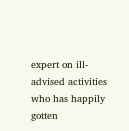expert on ill-advised activities who has happily gotten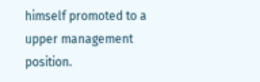himself promoted to a upper management position.